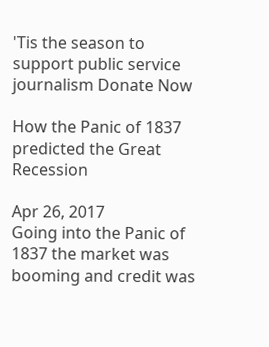'Tis the season to support public service journalism Donate Now

How the Panic of 1837 predicted the Great Recession

Apr 26, 2017
Going into the Panic of 1837 the market was booming and credit was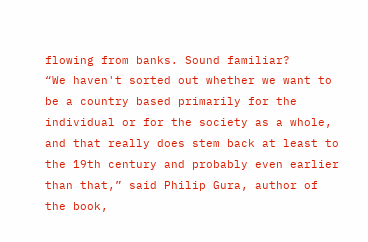flowing from banks. Sound familiar?
“We haven't sorted out whether we want to be a country based primarily for the individual or for the society as a whole, and that really does stem back at least to the 19th century and probably even earlier than that,” said Philip Gura, author of the book,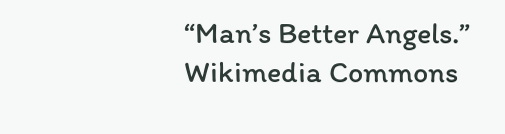“Man’s Better Angels.”
Wikimedia Commons